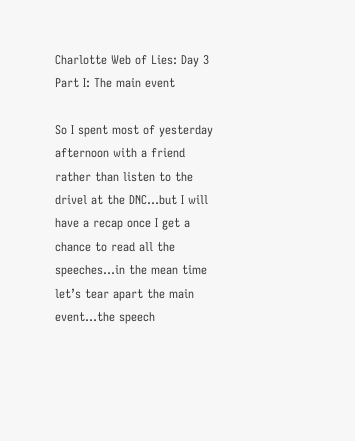Charlotte Web of Lies: Day 3 Part I: The main event

So I spent most of yesterday afternoon with a friend rather than listen to the drivel at the DNC…but I will have a recap once I get a chance to read all the speeches…in the mean time let’s tear apart the main event…the speech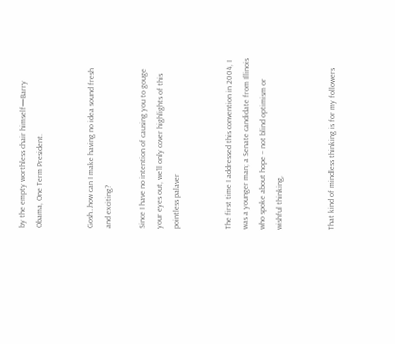by the empty worthless chair himself—Barry Obama, One Term President.


Gosh…how can I make having no idea sound fresh and exciting?

Since I have no intention of causing you to gouge your eyes out, we’ll only cover highlights of this pointless palaver


The first time I addressed this convention in 2004, I was a younger man; a Senate candidate from Illinois who spoke about hope – not blind optimism or wishful thinking,


That kind of mindless thinking is for my followers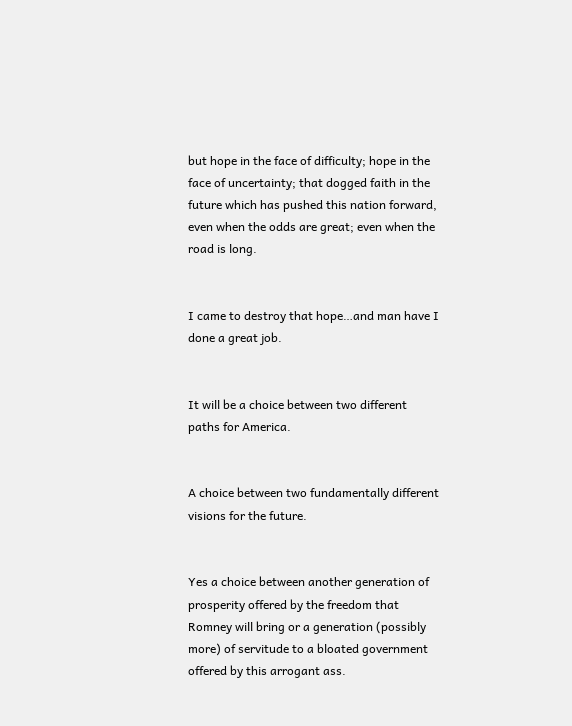but hope in the face of difficulty; hope in the face of uncertainty; that dogged faith in the future which has pushed this nation forward, even when the odds are great; even when the road is long.


I came to destroy that hope…and man have I done a great job.


It will be a choice between two different paths for America.


A choice between two fundamentally different visions for the future.


Yes a choice between another generation of prosperity offered by the freedom that Romney will bring or a generation (possibly more) of servitude to a bloated government offered by this arrogant ass.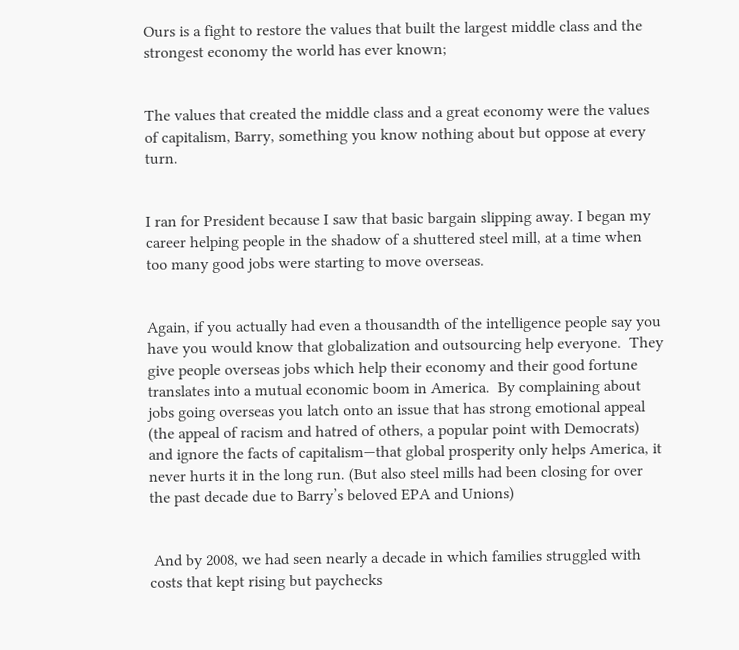Ours is a fight to restore the values that built the largest middle class and the strongest economy the world has ever known;


The values that created the middle class and a great economy were the values of capitalism, Barry, something you know nothing about but oppose at every turn.


I ran for President because I saw that basic bargain slipping away. I began my career helping people in the shadow of a shuttered steel mill, at a time when too many good jobs were starting to move overseas.


Again, if you actually had even a thousandth of the intelligence people say you have you would know that globalization and outsourcing help everyone.  They give people overseas jobs which help their economy and their good fortune translates into a mutual economic boom in America.  By complaining about jobs going overseas you latch onto an issue that has strong emotional appeal (the appeal of racism and hatred of others, a popular point with Democrats) and ignore the facts of capitalism—that global prosperity only helps America, it never hurts it in the long run. (But also steel mills had been closing for over the past decade due to Barry’s beloved EPA and Unions)


 And by 2008, we had seen nearly a decade in which families struggled with costs that kept rising but paychecks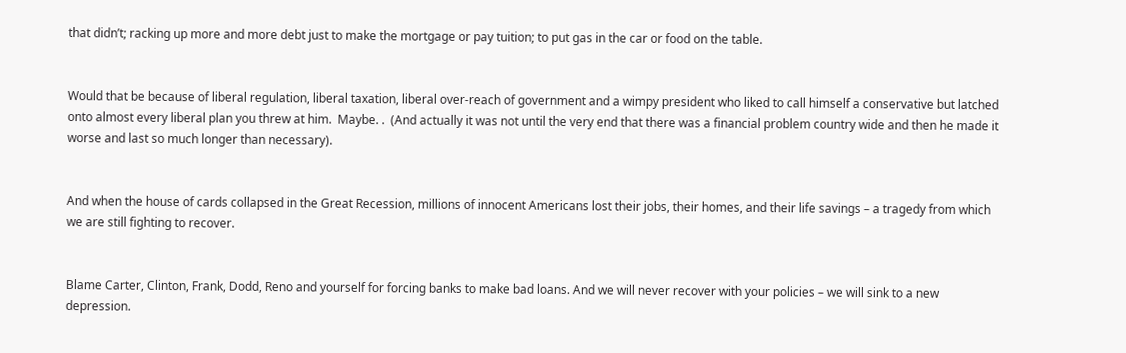that didn’t; racking up more and more debt just to make the mortgage or pay tuition; to put gas in the car or food on the table.


Would that be because of liberal regulation, liberal taxation, liberal over-reach of government and a wimpy president who liked to call himself a conservative but latched onto almost every liberal plan you threw at him.  Maybe. .  (And actually it was not until the very end that there was a financial problem country wide and then he made it worse and last so much longer than necessary).


And when the house of cards collapsed in the Great Recession, millions of innocent Americans lost their jobs, their homes, and their life savings – a tragedy from which we are still fighting to recover.


Blame Carter, Clinton, Frank, Dodd, Reno and yourself for forcing banks to make bad loans. And we will never recover with your policies – we will sink to a new depression.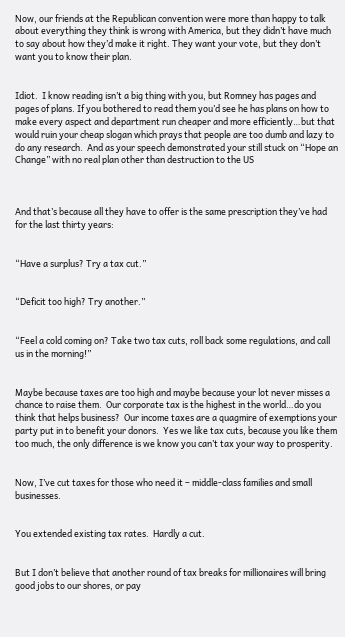Now, our friends at the Republican convention were more than happy to talk about everything they think is wrong with America, but they didn’t have much to say about how they’d make it right. They want your vote, but they don’t want you to know their plan.


Idiot.  I know reading isn’t a big thing with you, but Romney has pages and pages of plans. If you bothered to read them you’d see he has plans on how to make every aspect and department run cheaper and more efficiently…but that would ruin your cheap slogan which prays that people are too dumb and lazy to do any research.  And as your speech demonstrated your still stuck on “Hope an Change” with no real plan other than destruction to the US



And that’s because all they have to offer is the same prescription they’ve had for the last thirty years:


“Have a surplus? Try a tax cut.”


“Deficit too high? Try another.”


“Feel a cold coming on? Take two tax cuts, roll back some regulations, and call us in the morning!”


Maybe because taxes are too high and maybe because your lot never misses a chance to raise them.  Our corporate tax is the highest in the world…do you think that helps business?  Our income taxes are a quagmire of exemptions your party put in to benefit your donors.  Yes we like tax cuts, because you like them too much, the only difference is we know you can’t tax your way to prosperity.


Now, I’ve cut taxes for those who need it – middle-class families and small businesses.


You extended existing tax rates.  Hardly a cut.


But I don’t believe that another round of tax breaks for millionaires will bring good jobs to our shores, or pay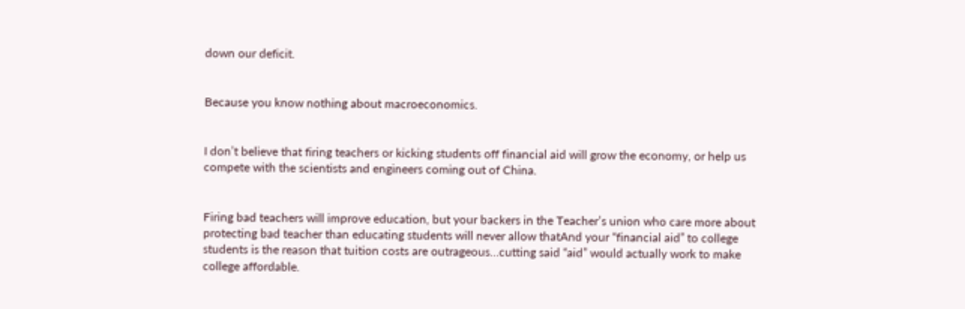down our deficit.


Because you know nothing about macroeconomics.


I don’t believe that firing teachers or kicking students off financial aid will grow the economy, or help us compete with the scientists and engineers coming out of China.


Firing bad teachers will improve education, but your backers in the Teacher’s union who care more about protecting bad teacher than educating students will never allow thatAnd your “financial aid” to college students is the reason that tuition costs are outrageous…cutting said “aid” would actually work to make college affordable.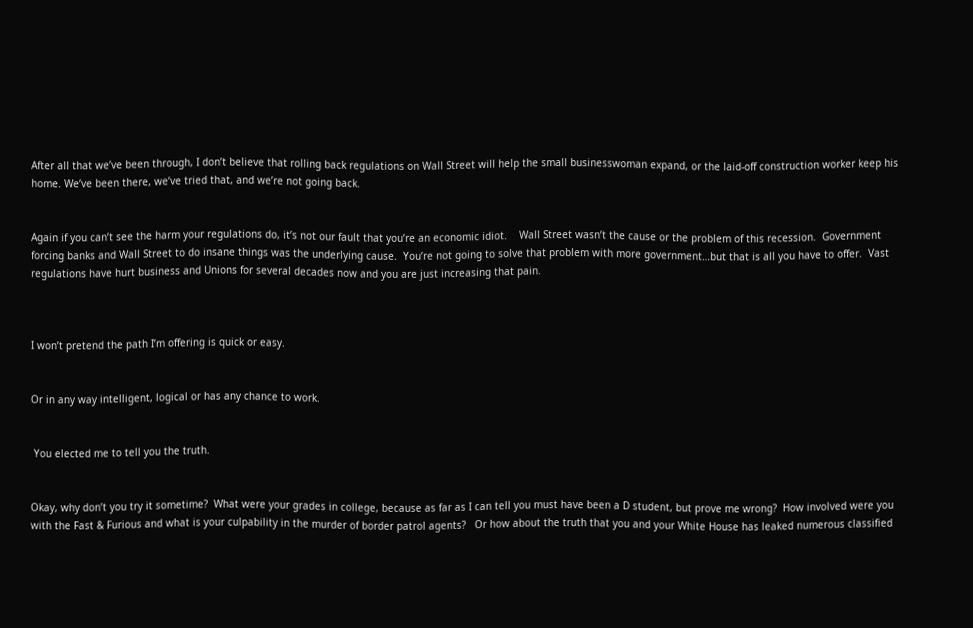After all that we’ve been through, I don’t believe that rolling back regulations on Wall Street will help the small businesswoman expand, or the laid-off construction worker keep his home. We’ve been there, we’ve tried that, and we’re not going back.


Again if you can’t see the harm your regulations do, it’s not our fault that you’re an economic idiot.    Wall Street wasn’t the cause or the problem of this recession.  Government forcing banks and Wall Street to do insane things was the underlying cause.  You’re not going to solve that problem with more government…but that is all you have to offer.  Vast regulations have hurt business and Unions for several decades now and you are just increasing that pain.



I won’t pretend the path I’m offering is quick or easy.


Or in any way intelligent, logical or has any chance to work.


 You elected me to tell you the truth.


Okay, why don’t you try it sometime?  What were your grades in college, because as far as I can tell you must have been a D student, but prove me wrong?  How involved were you with the Fast & Furious and what is your culpability in the murder of border patrol agents?   Or how about the truth that you and your White House has leaked numerous classified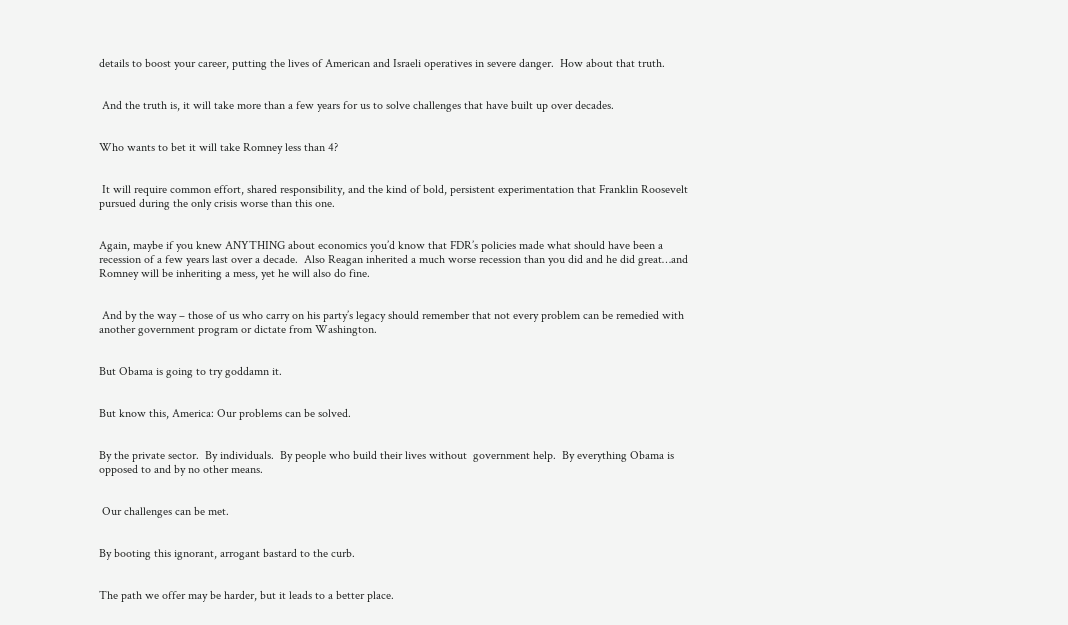details to boost your career, putting the lives of American and Israeli operatives in severe danger.  How about that truth.


 And the truth is, it will take more than a few years for us to solve challenges that have built up over decades.


Who wants to bet it will take Romney less than 4?


 It will require common effort, shared responsibility, and the kind of bold, persistent experimentation that Franklin Roosevelt pursued during the only crisis worse than this one.


Again, maybe if you knew ANYTHING about economics you’d know that FDR’s policies made what should have been a recession of a few years last over a decade.  Also Reagan inherited a much worse recession than you did and he did great…and Romney will be inheriting a mess, yet he will also do fine.


 And by the way – those of us who carry on his party’s legacy should remember that not every problem can be remedied with another government program or dictate from Washington.


But Obama is going to try goddamn it.


But know this, America: Our problems can be solved.


By the private sector.  By individuals.  By people who build their lives without  government help.  By everything Obama is opposed to and by no other means.


 Our challenges can be met.


By booting this ignorant, arrogant bastard to the curb.


The path we offer may be harder, but it leads to a better place.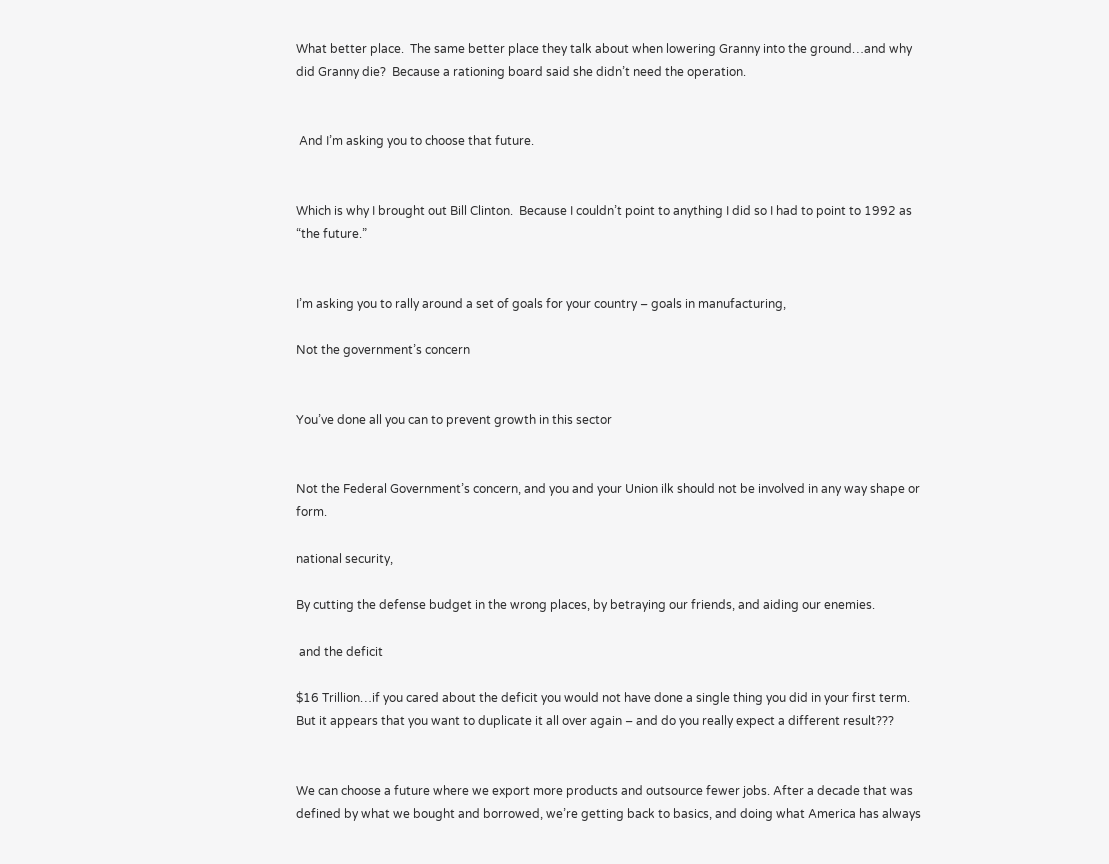What better place.  The same better place they talk about when lowering Granny into the ground…and why did Granny die?  Because a rationing board said she didn’t need the operation.


 And I’m asking you to choose that future.


Which is why I brought out Bill Clinton.  Because I couldn’t point to anything I did so I had to point to 1992 as “the future.”


I’m asking you to rally around a set of goals for your country – goals in manufacturing,

Not the government’s concern


You’ve done all you can to prevent growth in this sector


Not the Federal Government’s concern, and you and your Union ilk should not be involved in any way shape or form.

national security,

By cutting the defense budget in the wrong places, by betraying our friends, and aiding our enemies.

 and the deficit

$16 Trillion…if you cared about the deficit you would not have done a single thing you did in your first term. But it appears that you want to duplicate it all over again – and do you really expect a different result???


We can choose a future where we export more products and outsource fewer jobs. After a decade that was defined by what we bought and borrowed, we’re getting back to basics, and doing what America has always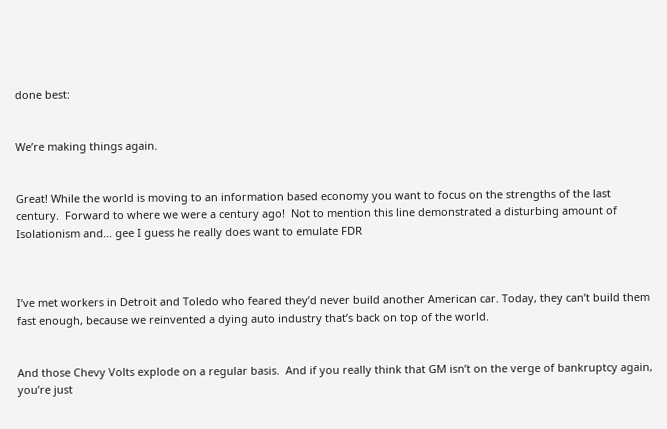done best:


We’re making things again.


Great! While the world is moving to an information based economy you want to focus on the strengths of the last century.  Forward to where we were a century ago!  Not to mention this line demonstrated a disturbing amount of Isolationism and… gee I guess he really does want to emulate FDR



I’ve met workers in Detroit and Toledo who feared they’d never build another American car. Today, they can’t build them fast enough, because we reinvented a dying auto industry that’s back on top of the world.


And those Chevy Volts explode on a regular basis.  And if you really think that GM isn’t on the verge of bankruptcy again, you’re just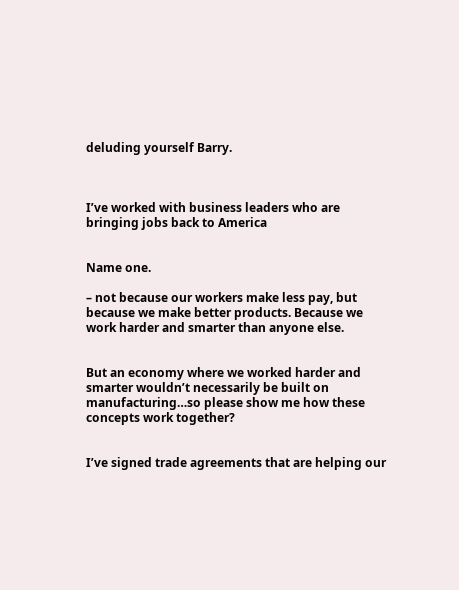deluding yourself Barry.



I’ve worked with business leaders who are bringing jobs back to America


Name one.

– not because our workers make less pay, but because we make better products. Because we work harder and smarter than anyone else.


But an economy where we worked harder and smarter wouldn’t necessarily be built on manufacturing…so please show me how these concepts work together?


I’ve signed trade agreements that are helping our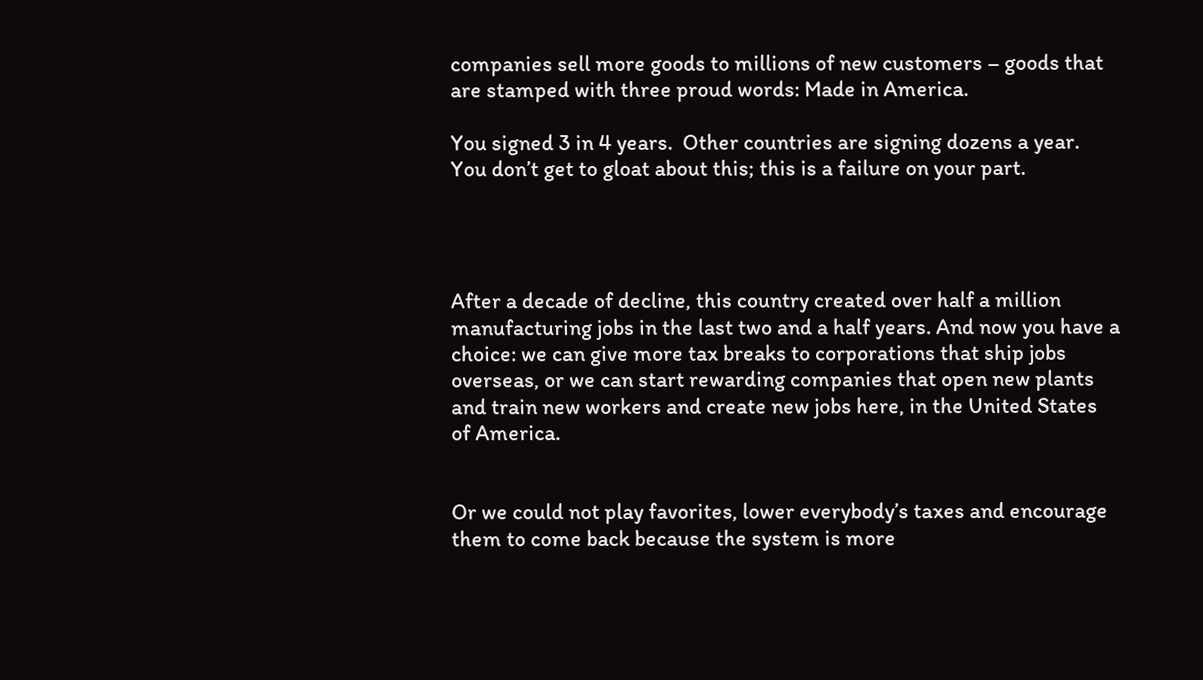companies sell more goods to millions of new customers – goods that are stamped with three proud words: Made in America.

You signed 3 in 4 years.  Other countries are signing dozens a year.  You don’t get to gloat about this; this is a failure on your part.




After a decade of decline, this country created over half a million manufacturing jobs in the last two and a half years. And now you have a choice: we can give more tax breaks to corporations that ship jobs overseas, or we can start rewarding companies that open new plants and train new workers and create new jobs here, in the United States of America.


Or we could not play favorites, lower everybody’s taxes and encourage them to come back because the system is more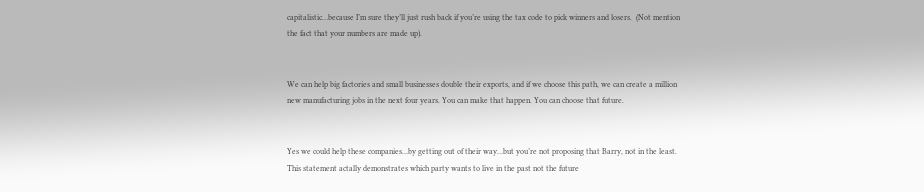capitalistic…because I’m sure they’ll just rush back if you’re using the tax code to pick winners and losers.  (Not mention the fact that your numbers are made up).


We can help big factories and small businesses double their exports, and if we choose this path, we can create a million new manufacturing jobs in the next four years. You can make that happen. You can choose that future.


Yes we could help these companies…by getting out of their way…but you’re not proposing that Barry, not in the least. This statement actally demonstrates which party wants to live in the past not the future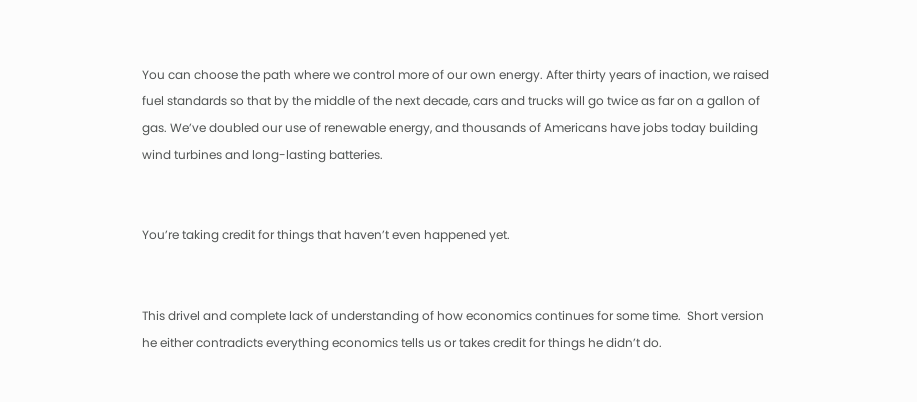You can choose the path where we control more of our own energy. After thirty years of inaction, we raised fuel standards so that by the middle of the next decade, cars and trucks will go twice as far on a gallon of gas. We’ve doubled our use of renewable energy, and thousands of Americans have jobs today building wind turbines and long-lasting batteries.


You’re taking credit for things that haven’t even happened yet.


This drivel and complete lack of understanding of how economics continues for some time.  Short version he either contradicts everything economics tells us or takes credit for things he didn’t do.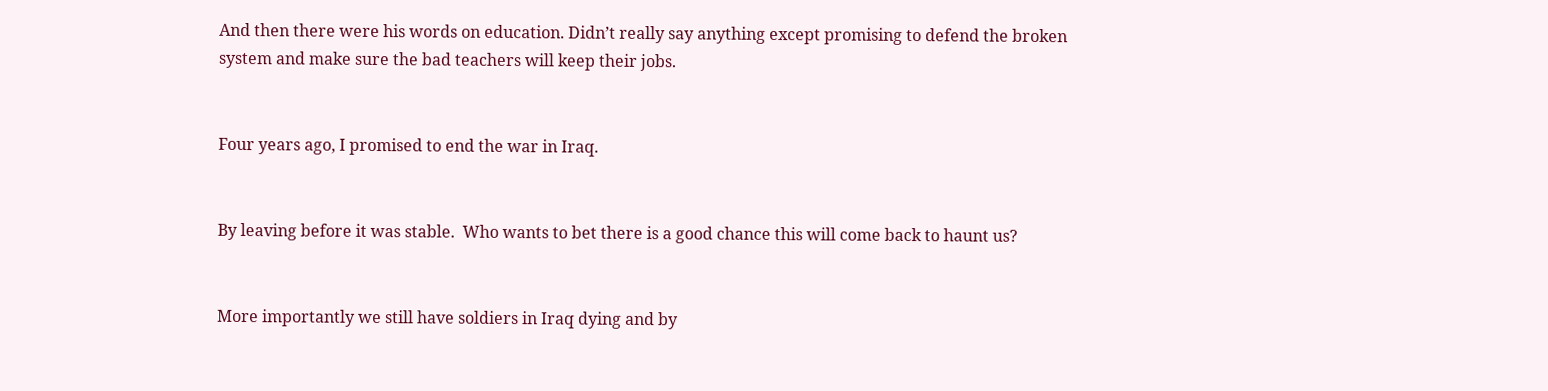And then there were his words on education. Didn’t really say anything except promising to defend the broken system and make sure the bad teachers will keep their jobs.


Four years ago, I promised to end the war in Iraq.


By leaving before it was stable.  Who wants to bet there is a good chance this will come back to haunt us?


More importantly we still have soldiers in Iraq dying and by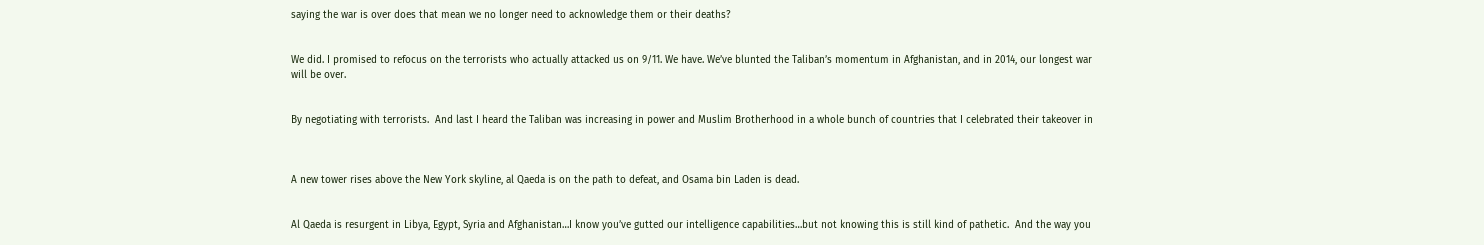saying the war is over does that mean we no longer need to acknowledge them or their deaths?


We did. I promised to refocus on the terrorists who actually attacked us on 9/11. We have. We’ve blunted the Taliban’s momentum in Afghanistan, and in 2014, our longest war will be over.


By negotiating with terrorists.  And last I heard the Taliban was increasing in power and Muslim Brotherhood in a whole bunch of countries that I celebrated their takeover in



A new tower rises above the New York skyline, al Qaeda is on the path to defeat, and Osama bin Laden is dead.


Al Qaeda is resurgent in Libya, Egypt, Syria and Afghanistan…I know you’ve gutted our intelligence capabilities…but not knowing this is still kind of pathetic.  And the way you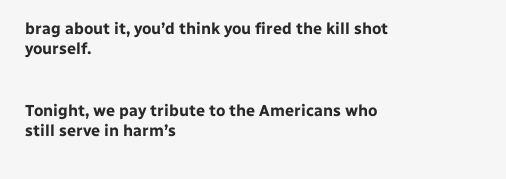brag about it, you’d think you fired the kill shot yourself.


Tonight, we pay tribute to the Americans who still serve in harm’s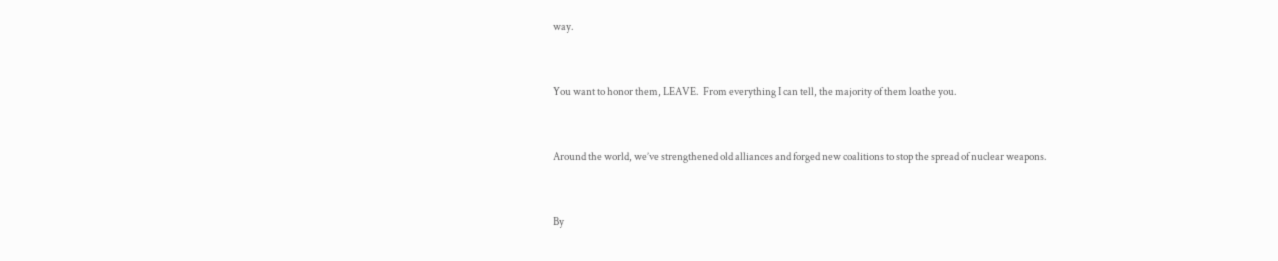way.


You want to honor them, LEAVE.  From everything I can tell, the majority of them loathe you.


Around the world, we’ve strengthened old alliances and forged new coalitions to stop the spread of nuclear weapons.


By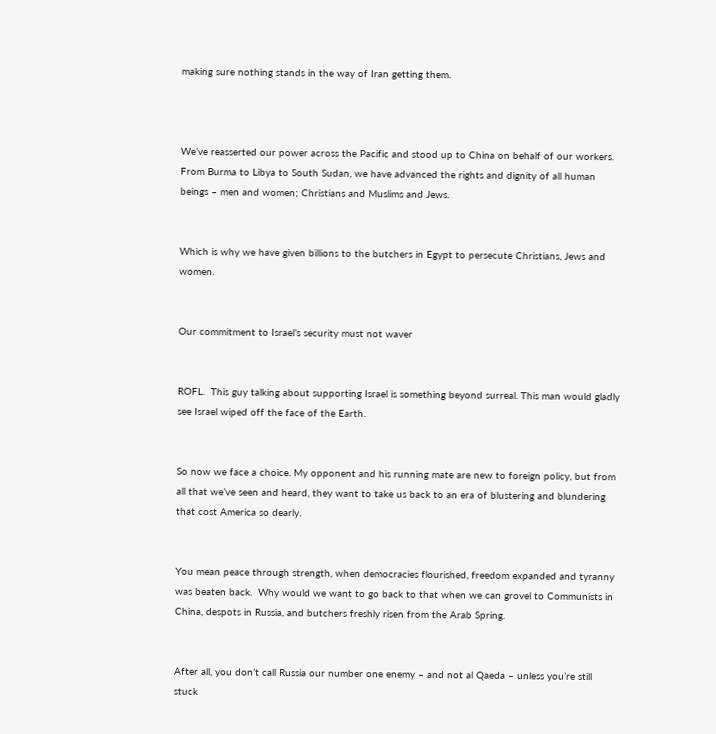making sure nothing stands in the way of Iran getting them.



We’ve reasserted our power across the Pacific and stood up to China on behalf of our workers. From Burma to Libya to South Sudan, we have advanced the rights and dignity of all human beings – men and women; Christians and Muslims and Jews.


Which is why we have given billions to the butchers in Egypt to persecute Christians, Jews and women.


Our commitment to Israel’s security must not waver


ROFL.  This guy talking about supporting Israel is something beyond surreal. This man would gladly see Israel wiped off the face of the Earth.


So now we face a choice. My opponent and his running mate are new to foreign policy, but from all that we’ve seen and heard, they want to take us back to an era of blustering and blundering that cost America so dearly.


You mean peace through strength, when democracies flourished, freedom expanded and tyranny was beaten back.  Why would we want to go back to that when we can grovel to Communists in China, despots in Russia, and butchers freshly risen from the Arab Spring.


After all, you don’t call Russia our number one enemy – and not al Qaeda – unless you’re still stuck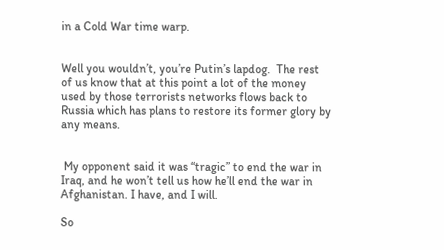in a Cold War time warp.


Well you wouldn’t, you’re Putin’s lapdog.  The rest of us know that at this point a lot of the money used by those terrorists networks flows back to Russia which has plans to restore its former glory by any means.


 My opponent said it was “tragic” to end the war in Iraq, and he won’t tell us how he’ll end the war in Afghanistan. I have, and I will.

So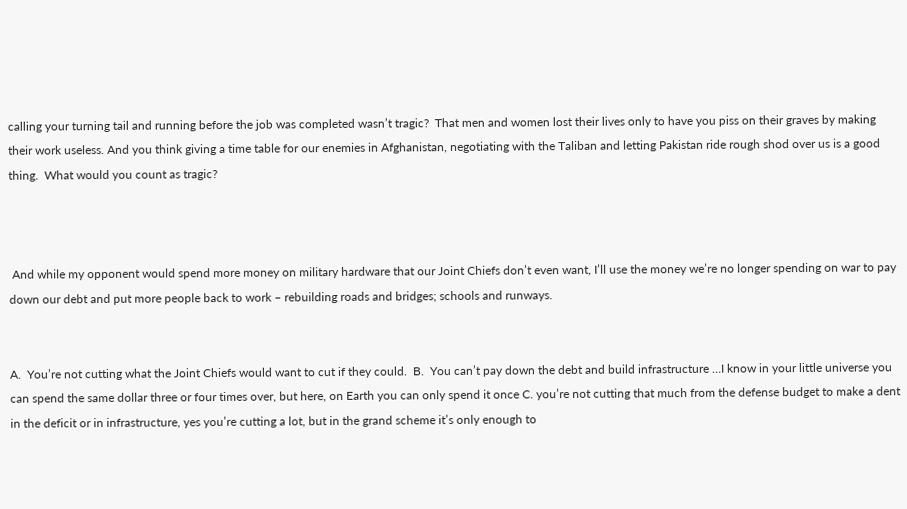calling your turning tail and running before the job was completed wasn’t tragic?  That men and women lost their lives only to have you piss on their graves by making their work useless. And you think giving a time table for our enemies in Afghanistan, negotiating with the Taliban and letting Pakistan ride rough shod over us is a good thing.  What would you count as tragic?



 And while my opponent would spend more money on military hardware that our Joint Chiefs don’t even want, I’ll use the money we’re no longer spending on war to pay down our debt and put more people back to work – rebuilding roads and bridges; schools and runways.


A.  You’re not cutting what the Joint Chiefs would want to cut if they could.  B.  You can’t pay down the debt and build infrastructure …I know in your little universe you can spend the same dollar three or four times over, but here, on Earth you can only spend it once C. you’re not cutting that much from the defense budget to make a dent in the deficit or in infrastructure, yes you’re cutting a lot, but in the grand scheme it’s only enough to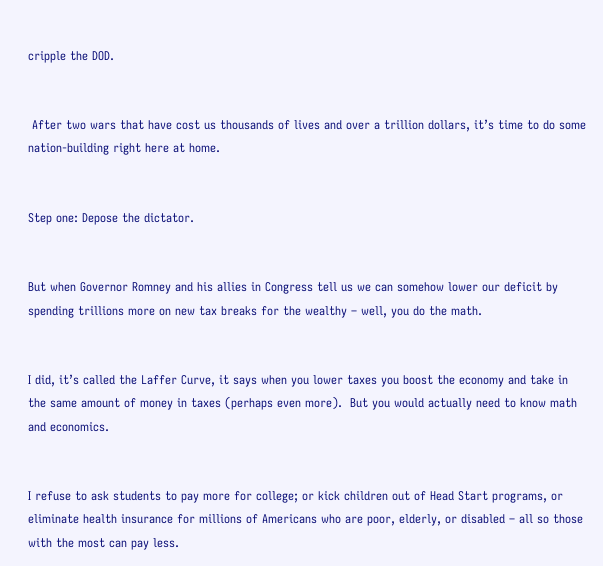cripple the DOD.


 After two wars that have cost us thousands of lives and over a trillion dollars, it’s time to do some nation-building right here at home.


Step one: Depose the dictator.


But when Governor Romney and his allies in Congress tell us we can somehow lower our deficit by spending trillions more on new tax breaks for the wealthy – well, you do the math.


I did, it’s called the Laffer Curve, it says when you lower taxes you boost the economy and take in the same amount of money in taxes (perhaps even more).  But you would actually need to know math and economics.


I refuse to ask students to pay more for college; or kick children out of Head Start programs, or eliminate health insurance for millions of Americans who are poor, elderly, or disabled – all so those with the most can pay less.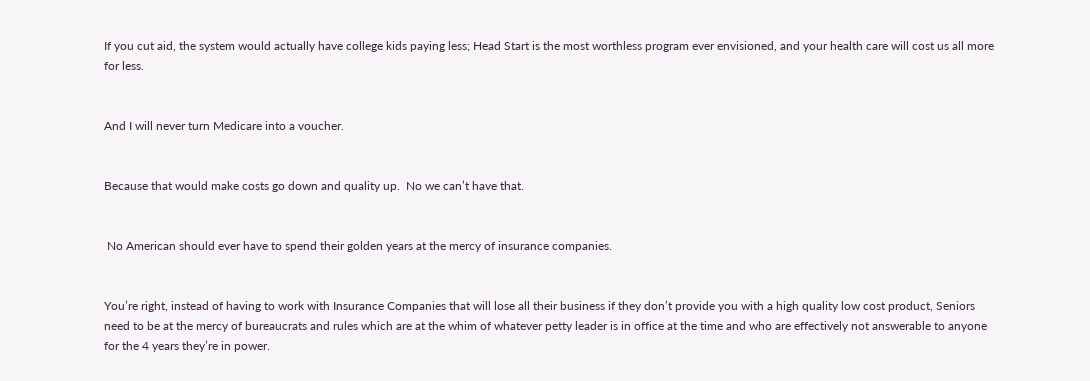If you cut aid, the system would actually have college kids paying less; Head Start is the most worthless program ever envisioned, and your health care will cost us all more for less.


And I will never turn Medicare into a voucher.


Because that would make costs go down and quality up.  No we can’t have that.


 No American should ever have to spend their golden years at the mercy of insurance companies.


You’re right, instead of having to work with Insurance Companies that will lose all their business if they don’t provide you with a high quality low cost product, Seniors need to be at the mercy of bureaucrats and rules which are at the whim of whatever petty leader is in office at the time and who are effectively not answerable to anyone for the 4 years they’re in power.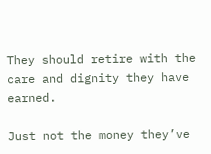They should retire with the care and dignity they have earned.

Just not the money they’ve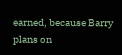earned, because Barry plans on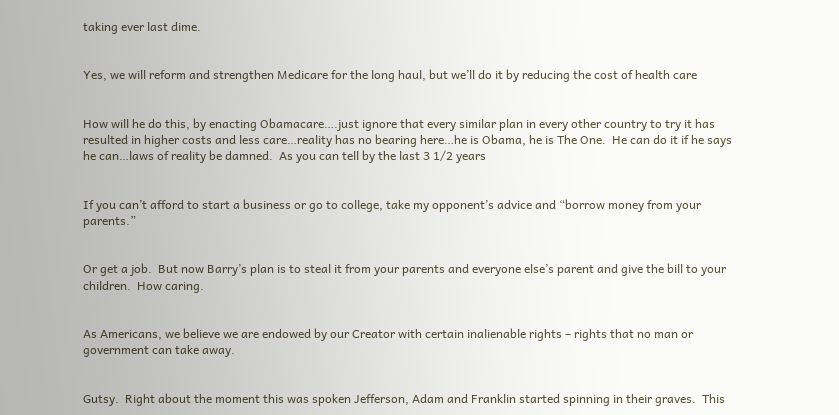taking ever last dime.


Yes, we will reform and strengthen Medicare for the long haul, but we’ll do it by reducing the cost of health care


How will he do this, by enacting Obamacare….just ignore that every similar plan in every other country to try it has resulted in higher costs and less care…reality has no bearing here…he is Obama, he is The One.  He can do it if he says he can…laws of reality be damned.  As you can tell by the last 3 1/2 years


If you can’t afford to start a business or go to college, take my opponent’s advice and “borrow money from your parents.”


Or get a job.  But now Barry’s plan is to steal it from your parents and everyone else’s parent and give the bill to your children.  How caring.


As Americans, we believe we are endowed by our Creator with certain inalienable rights – rights that no man or government can take away.


Gutsy.  Right about the moment this was spoken Jefferson, Adam and Franklin started spinning in their graves.  This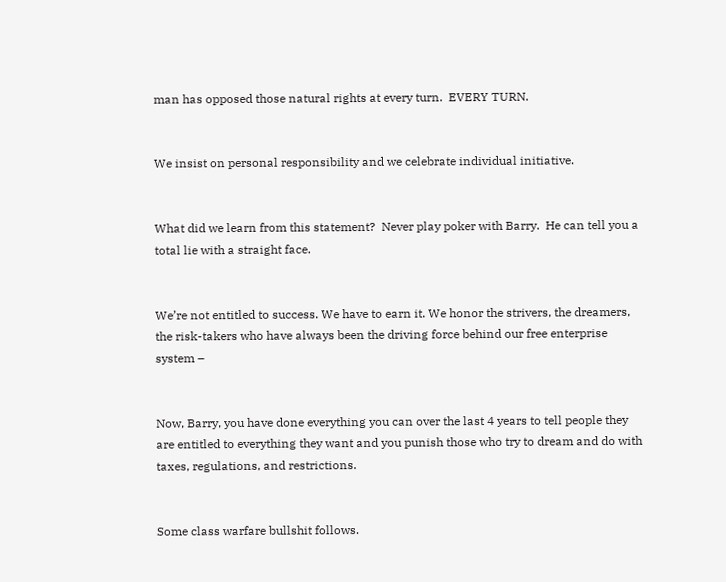man has opposed those natural rights at every turn.  EVERY TURN.


We insist on personal responsibility and we celebrate individual initiative.


What did we learn from this statement?  Never play poker with Barry.  He can tell you a total lie with a straight face.


We’re not entitled to success. We have to earn it. We honor the strivers, the dreamers, the risk-takers who have always been the driving force behind our free enterprise system –


Now, Barry, you have done everything you can over the last 4 years to tell people they are entitled to everything they want and you punish those who try to dream and do with taxes, regulations, and restrictions.


Some class warfare bullshit follows.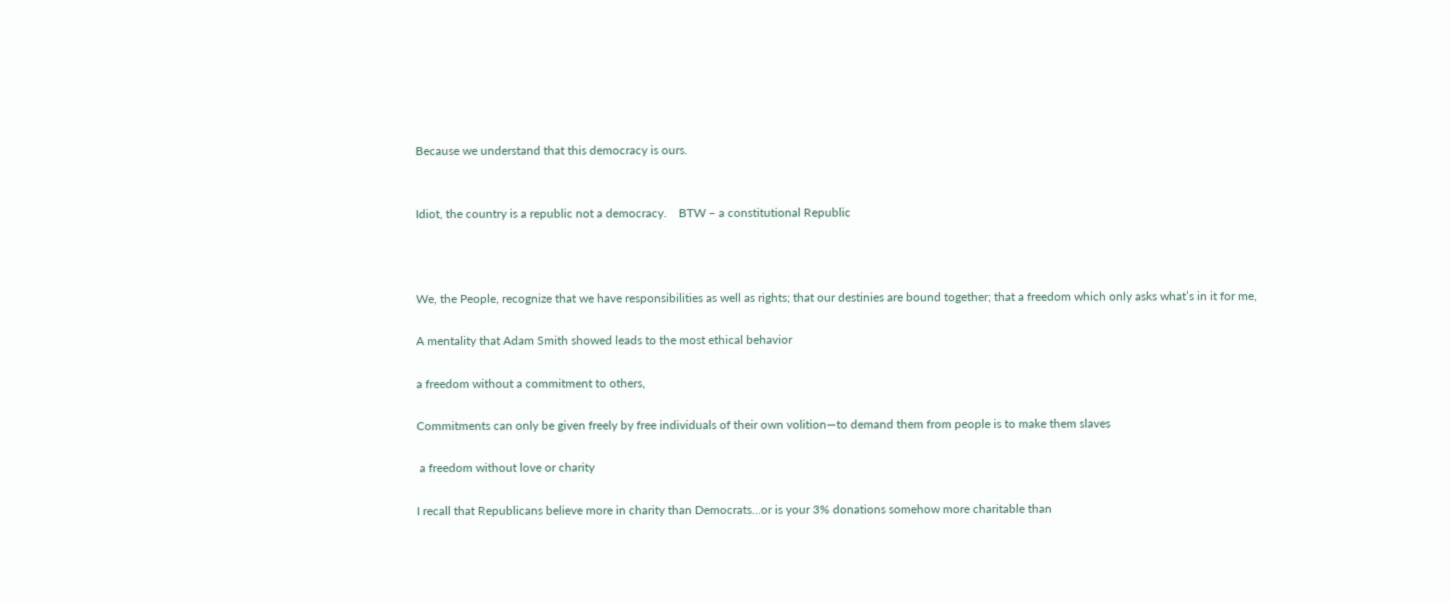Because we understand that this democracy is ours.


Idiot, the country is a republic not a democracy.    BTW – a constitutional Republic



We, the People, recognize that we have responsibilities as well as rights; that our destinies are bound together; that a freedom which only asks what’s in it for me,

A mentality that Adam Smith showed leads to the most ethical behavior

a freedom without a commitment to others,

Commitments can only be given freely by free individuals of their own volition—to demand them from people is to make them slaves

 a freedom without love or charity

I recall that Republicans believe more in charity than Democrats…or is your 3% donations somehow more charitable than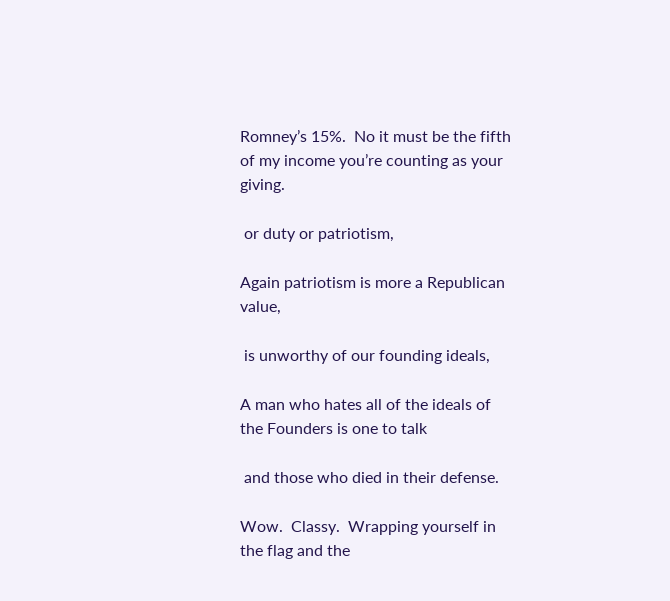Romney’s 15%.  No it must be the fifth of my income you’re counting as your giving.

 or duty or patriotism,

Again patriotism is more a Republican value,

 is unworthy of our founding ideals,

A man who hates all of the ideals of the Founders is one to talk

 and those who died in their defense.

Wow.  Classy.  Wrapping yourself in the flag and the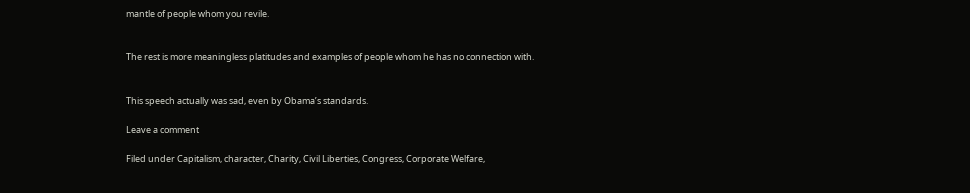mantle of people whom you revile.


The rest is more meaningless platitudes and examples of people whom he has no connection with.


This speech actually was sad, even by Obama’s standards.

Leave a comment

Filed under Capitalism, character, Charity, Civil Liberties, Congress, Corporate Welfare,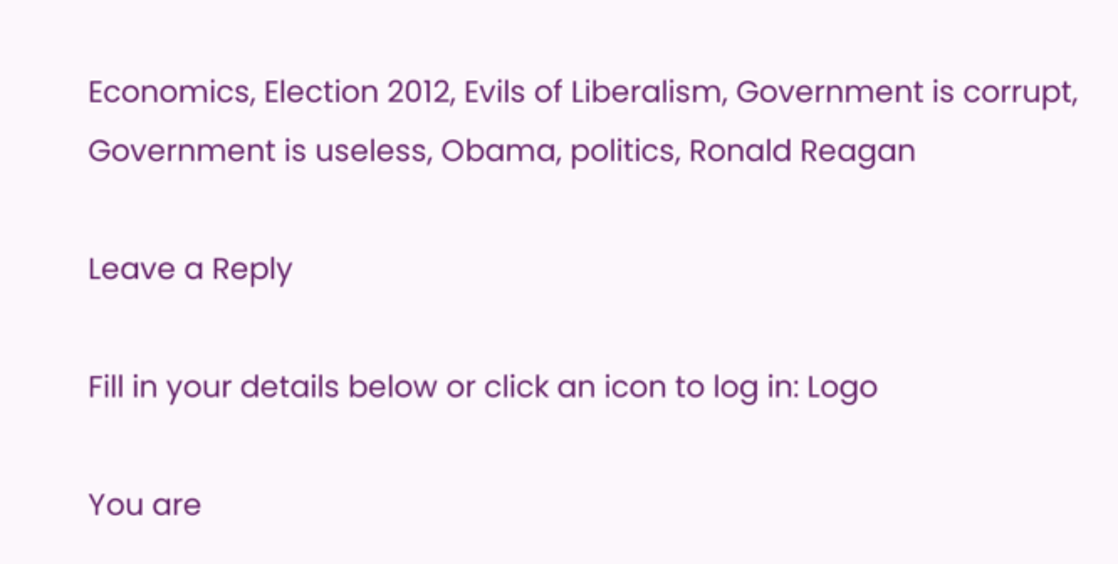Economics, Election 2012, Evils of Liberalism, Government is corrupt, Government is useless, Obama, politics, Ronald Reagan

Leave a Reply

Fill in your details below or click an icon to log in: Logo

You are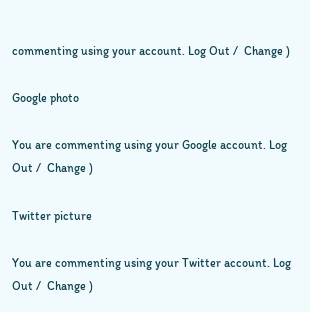commenting using your account. Log Out /  Change )

Google photo

You are commenting using your Google account. Log Out /  Change )

Twitter picture

You are commenting using your Twitter account. Log Out /  Change )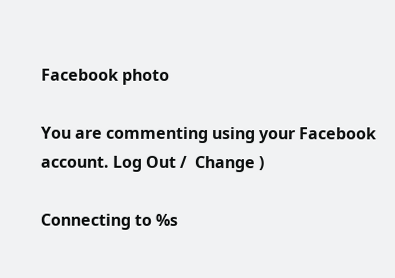Facebook photo

You are commenting using your Facebook account. Log Out /  Change )

Connecting to %s